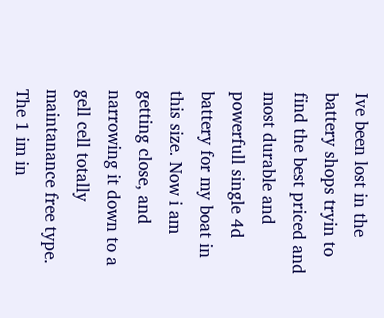Ive been lost in the battery shops tryin to find the best priced and most durable and powerfull single 4d battery for my boat in this size. Now i am getting close, and narrowing it down to a gell cell totally maintanance free type. The 1 im in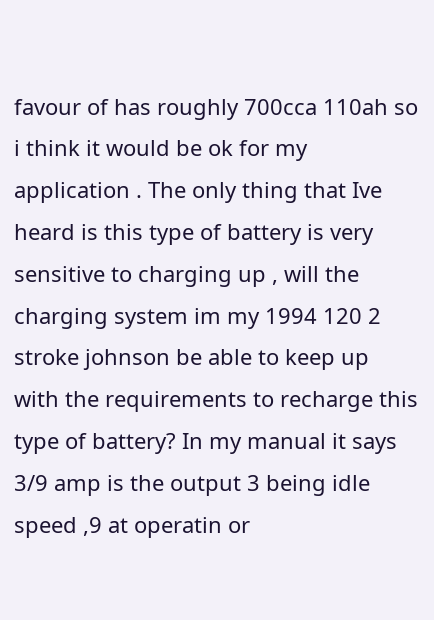favour of has roughly 700cca 110ah so i think it would be ok for my application . The only thing that Ive heard is this type of battery is very sensitive to charging up , will the charging system im my 1994 120 2 stroke johnson be able to keep up with the requirements to recharge this type of battery? In my manual it says 3/9 amp is the output 3 being idle speed ,9 at operatin or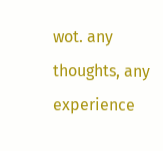wot. any thoughts, any experience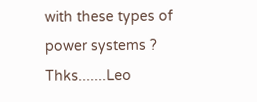with these types of power systems ? Thks.......Leo